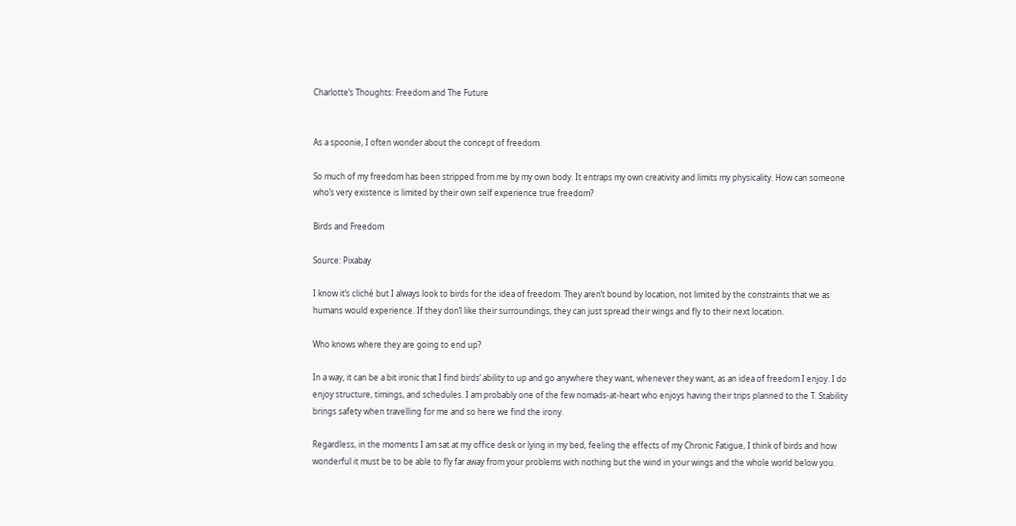Charlotte’s Thoughts: Freedom and The Future


As a spoonie, I often wonder about the concept of freedom.

So much of my freedom has been stripped from me by my own body. It entraps my own creativity and limits my physicality. How can someone who’s very existence is limited by their own self experience true freedom?

Birds and Freedom

Source: Pixabay

I know it’s cliché but I always look to birds for the idea of freedom. They aren’t bound by location, not limited by the constraints that we as humans would experience. If they don’l like their surroundings, they can just spread their wings and fly to their next location.

Who knows where they are going to end up?

In a way, it can be a bit ironic that I find birds’ ability to up and go anywhere they want, whenever they want, as an idea of freedom I enjoy. I do enjoy structure, timings, and schedules. I am probably one of the few nomads-at-heart who enjoys having their trips planned to the T. Stability brings safety when travelling for me and so here we find the irony.

Regardless, in the moments I am sat at my office desk or lying in my bed, feeling the effects of my Chronic Fatigue, I think of birds and how wonderful it must be to be able to fly far away from your problems with nothing but the wind in your wings and the whole world below you.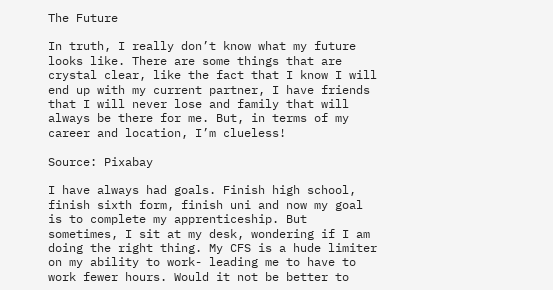The Future

In truth, I really don’t know what my future looks like. There are some things that are crystal clear, like the fact that I know I will end up with my current partner, I have friends that I will never lose and family that will always be there for me. But, in terms of my career and location, I’m clueless!

Source: Pixabay

I have always had goals. Finish high school, finish sixth form, finish uni and now my goal is to complete my apprenticeship. But sometimes, I sit at my desk, wondering if I am doing the right thing. My CFS is a hude limiter on my ability to work- leading me to have to work fewer hours. Would it not be better to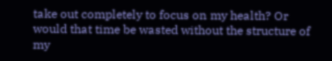take out completely to focus on my health? Or would that time be wasted without the structure of my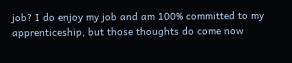job? I do enjoy my job and am 100% committed to my apprenticeship, but those thoughts do come now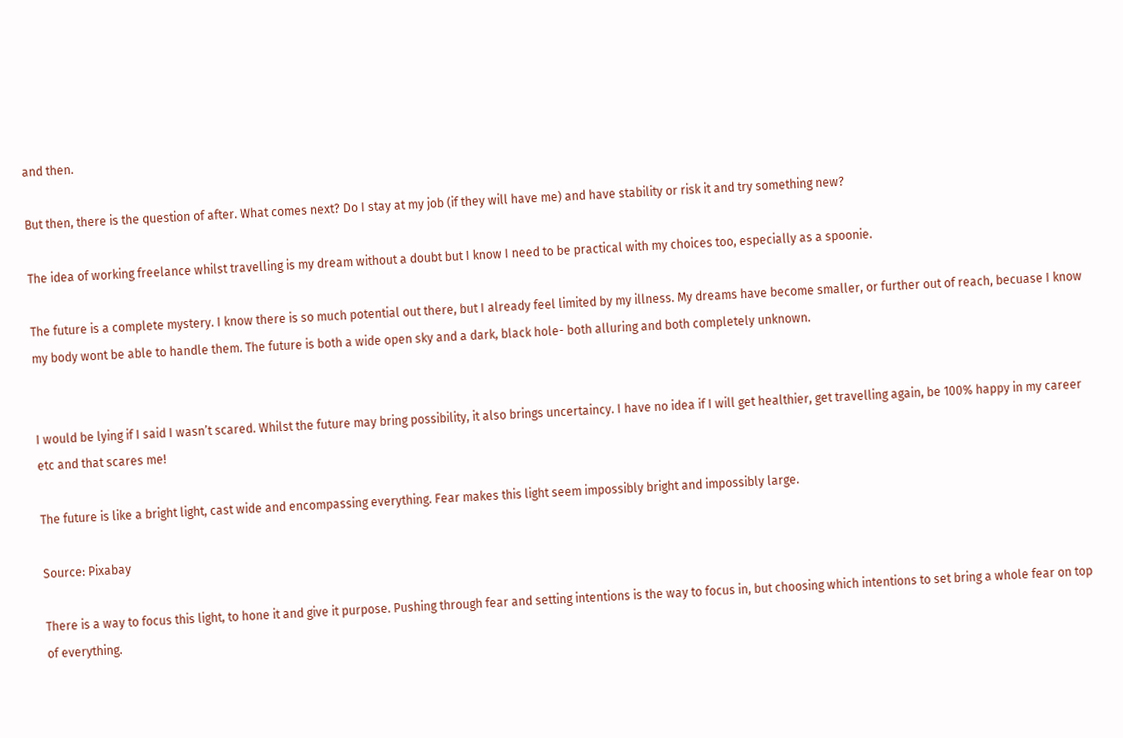and then.

But then, there is the question of after. What comes next? Do I stay at my job (if they will have me) and have stability or risk it and try something new?

The idea of working freelance whilst travelling is my dream without a doubt but I know I need to be practical with my choices too, especially as a spoonie.

The future is a complete mystery. I know there is so much potential out there, but I already feel limited by my illness. My dreams have become smaller, or further out of reach, becuase I know my body wont be able to handle them. The future is both a wide open sky and a dark, black hole- both alluring and both completely unknown.


I would be lying if I said I wasn’t scared. Whilst the future may bring possibility, it also brings uncertaincy. I have no idea if I will get healthier, get travelling again, be 100% happy in my career etc and that scares me!

The future is like a bright light, cast wide and encompassing everything. Fear makes this light seem impossibly bright and impossibly large.

Source: Pixabay

There is a way to focus this light, to hone it and give it purpose. Pushing through fear and setting intentions is the way to focus in, but choosing which intentions to set bring a whole fear on top of everything.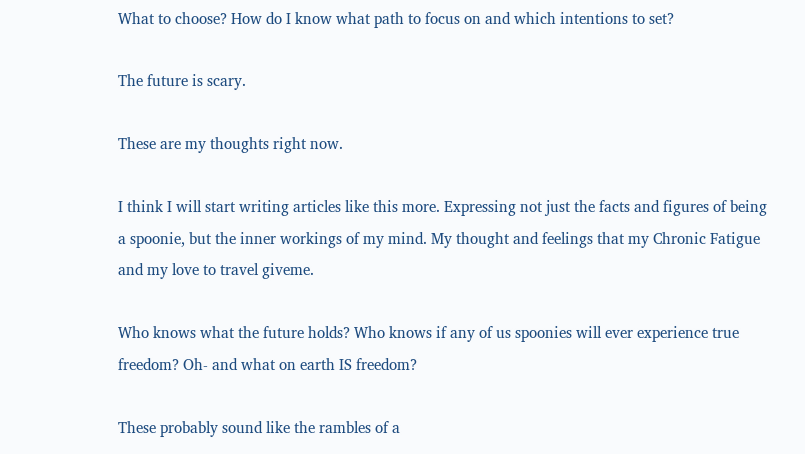What to choose? How do I know what path to focus on and which intentions to set?

The future is scary.

These are my thoughts right now.

I think I will start writing articles like this more. Expressing not just the facts and figures of being a spoonie, but the inner workings of my mind. My thought and feelings that my Chronic Fatigue and my love to travel giveme.

Who knows what the future holds? Who knows if any of us spoonies will ever experience true freedom? Oh- and what on earth IS freedom?

These probably sound like the rambles of a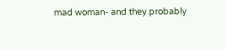mad woman- and they probably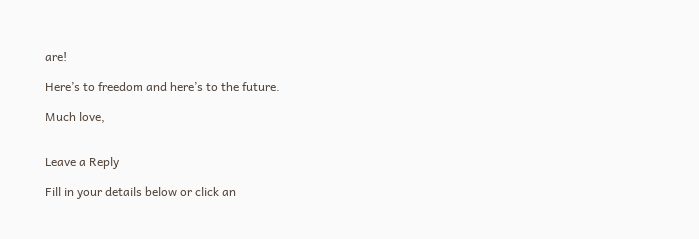are!

Here’s to freedom and here’s to the future.

Much love,


Leave a Reply

Fill in your details below or click an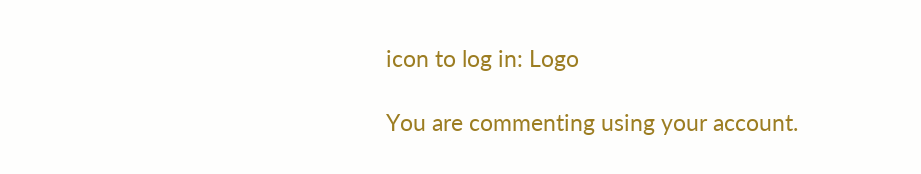icon to log in: Logo

You are commenting using your account.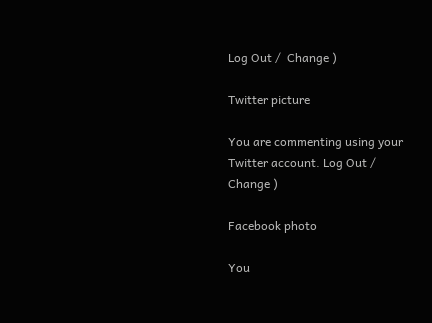Log Out /  Change )

Twitter picture

You are commenting using your Twitter account. Log Out /  Change )

Facebook photo

You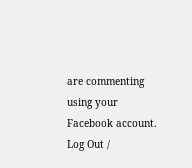are commenting using your Facebook account. Log Out /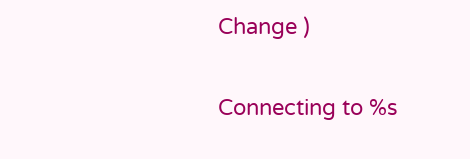Change )

Connecting to %s